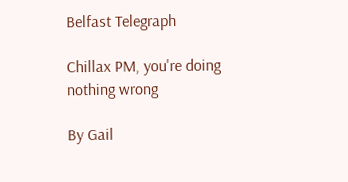Belfast Telegraph

Chillax PM, you're doing nothing wrong

By Gail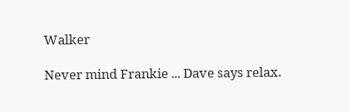Walker

Never mind Frankie ... Dave says relax.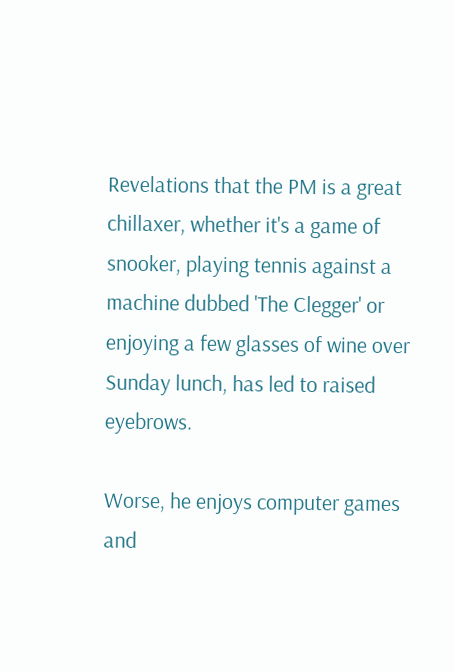Revelations that the PM is a great chillaxer, whether it's a game of snooker, playing tennis against a machine dubbed 'The Clegger' or enjoying a few glasses of wine over Sunday lunch, has led to raised eyebrows.

Worse, he enjoys computer games and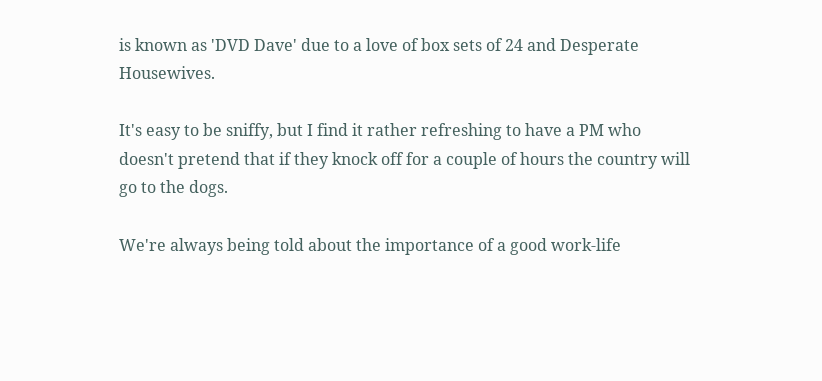is known as 'DVD Dave' due to a love of box sets of 24 and Desperate Housewives.

It's easy to be sniffy, but I find it rather refreshing to have a PM who doesn't pretend that if they knock off for a couple of hours the country will go to the dogs.

We're always being told about the importance of a good work-life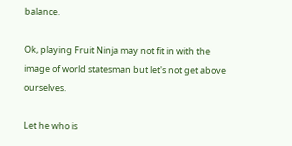balance.

Ok, playing Fruit Ninja may not fit in with the image of world statesman but let's not get above ourselves.

Let he who is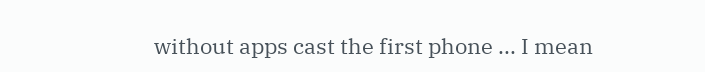without apps cast the first phone ... I mean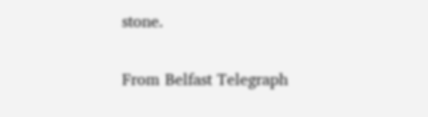stone.


From Belfast Telegraph